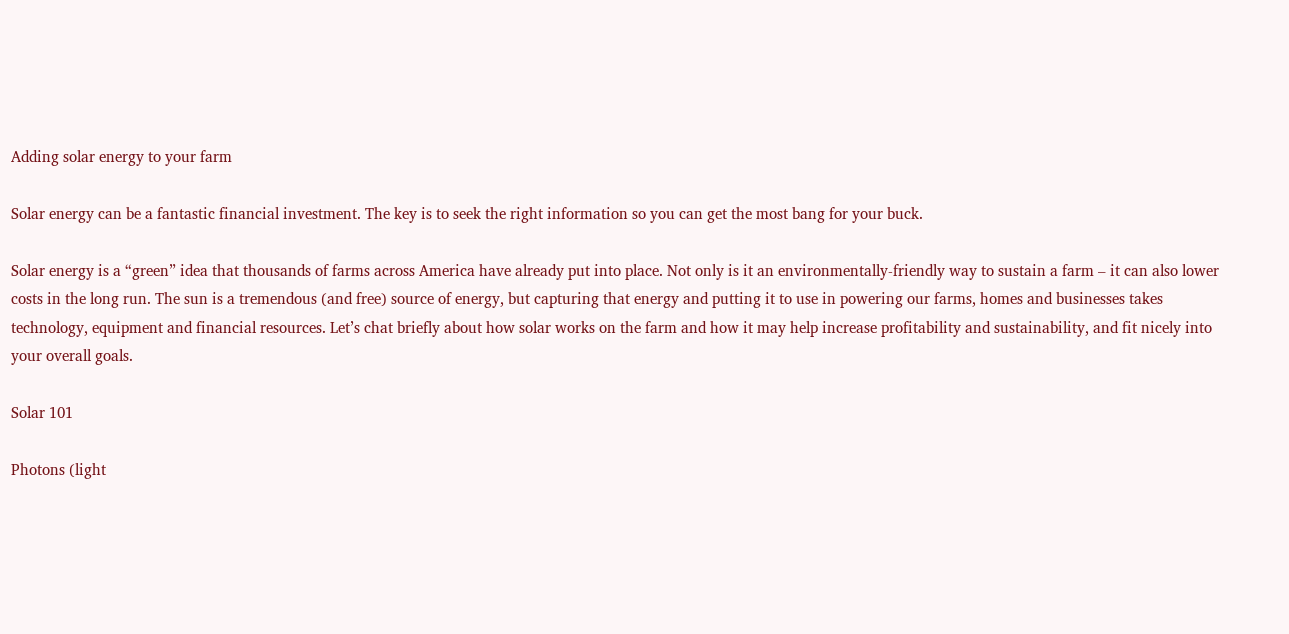Adding solar energy to your farm

Solar energy can be a fantastic financial investment. The key is to seek the right information so you can get the most bang for your buck.

Solar energy is a “green” idea that thousands of farms across America have already put into place. Not only is it an environmentally-friendly way to sustain a farm – it can also lower costs in the long run. The sun is a tremendous (and free) source of energy, but capturing that energy and putting it to use in powering our farms, homes and businesses takes technology, equipment and financial resources. Let’s chat briefly about how solar works on the farm and how it may help increase profitability and sustainability, and fit nicely into your overall goals.

Solar 101

Photons (light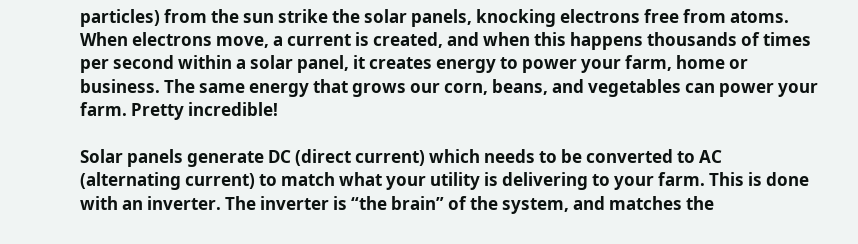particles) from the sun strike the solar panels, knocking electrons free from atoms. When electrons move, a current is created, and when this happens thousands of times per second within a solar panel, it creates energy to power your farm, home or business. The same energy that grows our corn, beans, and vegetables can power your farm. Pretty incredible!

Solar panels generate DC (direct current) which needs to be converted to AC (alternating current) to match what your utility is delivering to your farm. This is done with an inverter. The inverter is “the brain” of the system, and matches the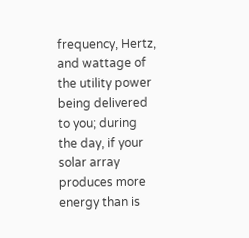frequency, Hertz, and wattage of the utility power being delivered to you; during the day, if your solar array produces more energy than is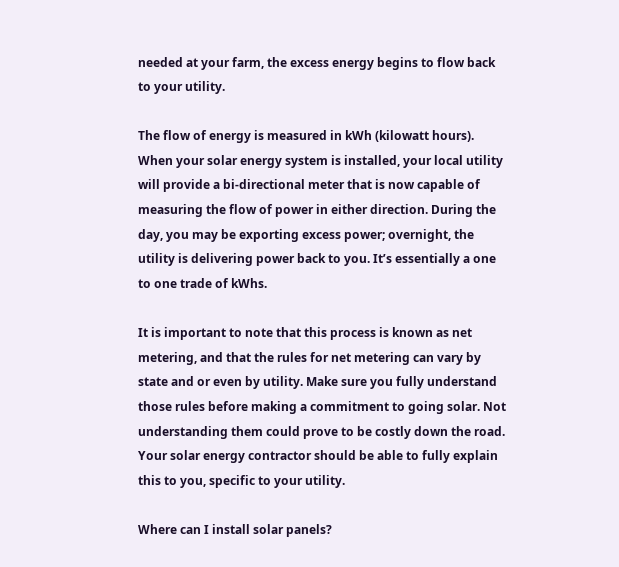needed at your farm, the excess energy begins to flow back to your utility.

The flow of energy is measured in kWh (kilowatt hours). When your solar energy system is installed, your local utility will provide a bi-directional meter that is now capable of measuring the flow of power in either direction. During the day, you may be exporting excess power; overnight, the utility is delivering power back to you. It’s essentially a one to one trade of kWhs.

It is important to note that this process is known as net metering, and that the rules for net metering can vary by state and or even by utility. Make sure you fully understand those rules before making a commitment to going solar. Not understanding them could prove to be costly down the road. Your solar energy contractor should be able to fully explain this to you, specific to your utility.

Where can I install solar panels?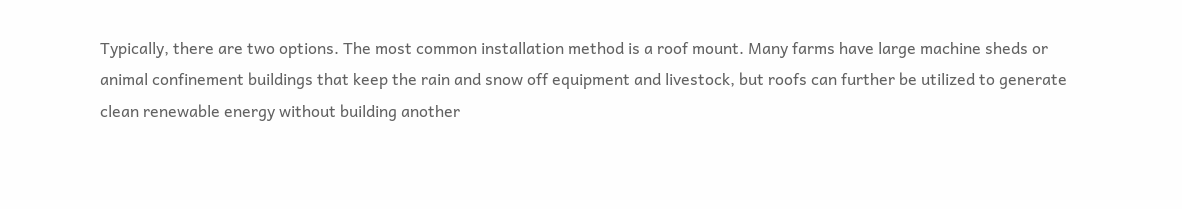Typically, there are two options. The most common installation method is a roof mount. Many farms have large machine sheds or animal confinement buildings that keep the rain and snow off equipment and livestock, but roofs can further be utilized to generate clean renewable energy without building another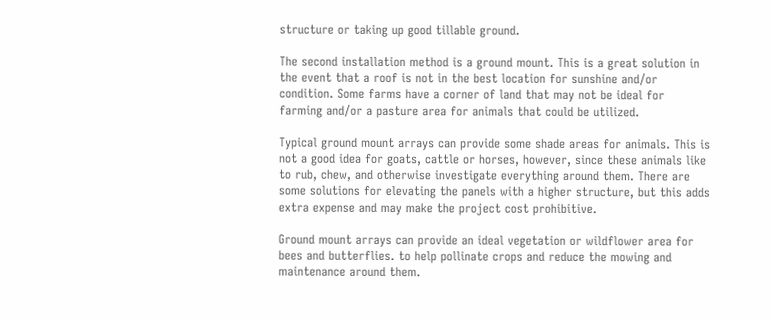structure or taking up good tillable ground.

The second installation method is a ground mount. This is a great solution in the event that a roof is not in the best location for sunshine and/or condition. Some farms have a corner of land that may not be ideal for farming and/or a pasture area for animals that could be utilized.

Typical ground mount arrays can provide some shade areas for animals. This is not a good idea for goats, cattle or horses, however, since these animals like to rub, chew, and otherwise investigate everything around them. There are some solutions for elevating the panels with a higher structure, but this adds extra expense and may make the project cost prohibitive.

Ground mount arrays can provide an ideal vegetation or wildflower area for bees and butterflies. to help pollinate crops and reduce the mowing and maintenance around them.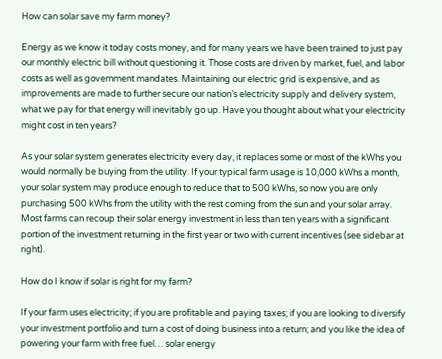How can solar save my farm money?

Energy as we know it today costs money, and for many years we have been trained to just pay our monthly electric bill without questioning it. Those costs are driven by market, fuel, and labor costs as well as government mandates. Maintaining our electric grid is expensive, and as improvements are made to further secure our nation’s electricity supply and delivery system, what we pay for that energy will inevitably go up. Have you thought about what your electricity might cost in ten years?

As your solar system generates electricity every day, it replaces some or most of the kWhs you would normally be buying from the utility. If your typical farm usage is 10,000 kWhs a month, your solar system may produce enough to reduce that to 500 kWhs, so now you are only purchasing 500 kWhs from the utility with the rest coming from the sun and your solar array. Most farms can recoup their solar energy investment in less than ten years with a significant portion of the investment returning in the first year or two with current incentives (see sidebar at right).

How do I know if solar is right for my farm?

If your farm uses electricity; if you are profitable and paying taxes; if you are looking to diversify your investment portfolio and turn a cost of doing business into a return; and you like the idea of powering your farm with free fuel… solar energy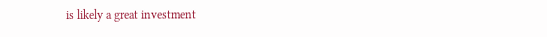is likely a great investment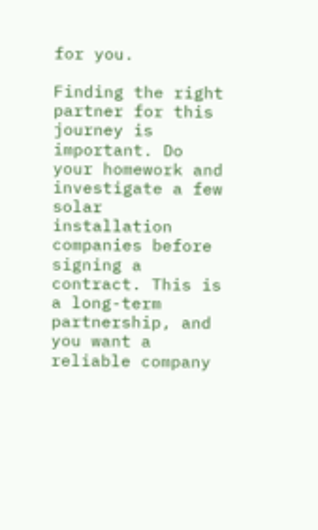for you.

Finding the right partner for this journey is important. Do your homework and investigate a few solar installation companies before signing a contract. This is a long-term partnership, and you want a reliable company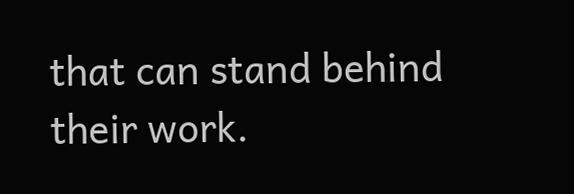that can stand behind their work.